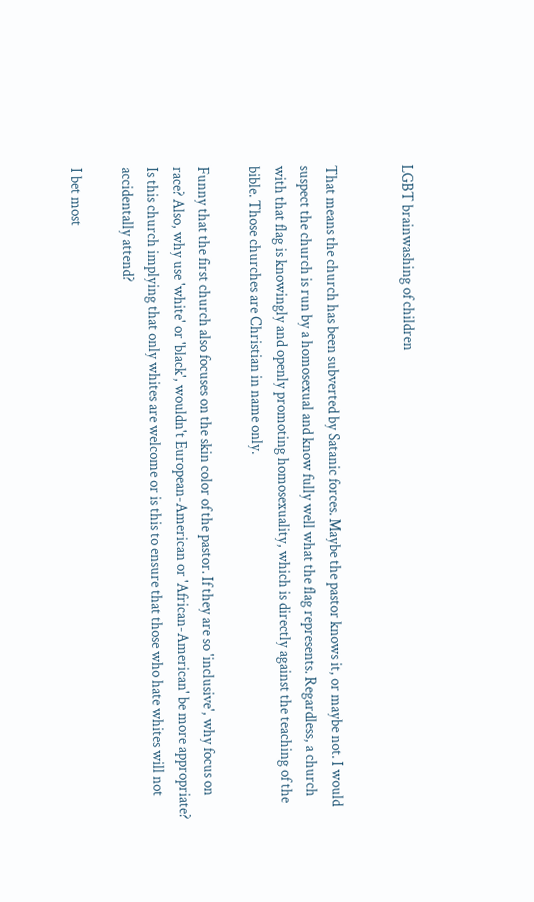LGBT brainwashing of children


That means the church has been subverted by Satanic forces. Maybe the pastor knows it, or maybe not. I would suspect the church is run by a homosexual and know fully well what the flag represents. Regardless, a church with that flag is knowingly and openly promoting homosexuality, which is directly against the teaching of the bible. Those churches are Christian in name only.

Funny that the first church also focuses on the skin color of the pastor. If they are so 'inclusive', why focus on race? Also, why use 'white' or 'black', wouldn't European-American or 'African-American' be more appropriate? Is this church implying that only whites are welcome or is this to ensure that those who hate whites will not accidentally attend?

I bet most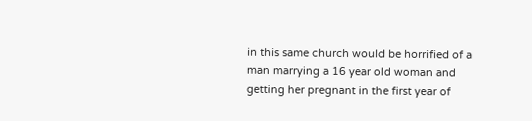in this same church would be horrified of a man marrying a 16 year old woman and getting her pregnant in the first year of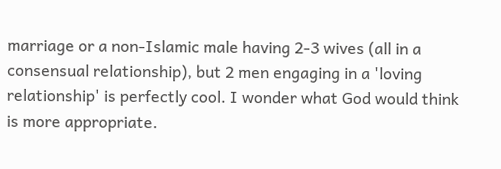marriage or a non-Islamic male having 2-3 wives (all in a consensual relationship), but 2 men engaging in a 'loving relationship' is perfectly cool. I wonder what God would think is more appropriate.